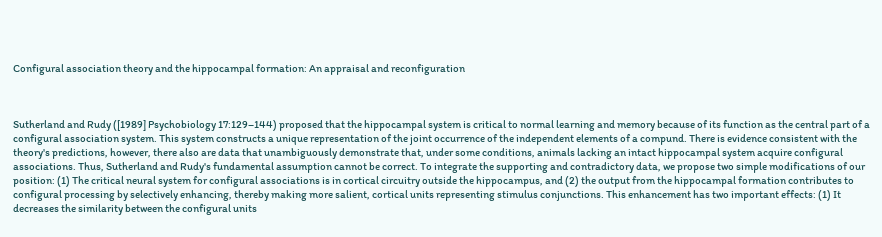Configural association theory and the hippocampal formation: An appraisal and reconfiguration



Sutherland and Rudy ([1989] Psychobiology 17:129–144) proposed that the hippocampal system is critical to normal learning and memory because of its function as the central part of a configural association system. This system constructs a unique representation of the joint occurrence of the independent elements of a compund. There is evidence consistent with the theory's predictions, however, there also are data that unambiguously demonstrate that, under some conditions, animals lacking an intact hippocampal system acquire configural associations. Thus, Sutherland and Rudy's fundamental assumption cannot be correct. To integrate the supporting and contradictory data, we propose two simple modifications of our position: (1) The critical neural system for configural associations is in cortical circuitry outside the hippocampus, and (2) the output from the hippocampal formation contributes to configural processing by selectively enhancing, thereby making more salient, cortical units representing stimulus conjunctions. This enhancement has two important effects: (1) It decreases the similarity between the configural units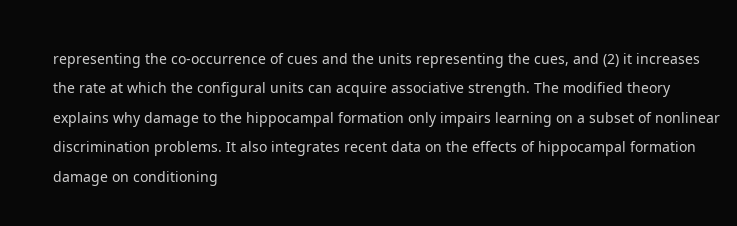representing the co-occurrence of cues and the units representing the cues, and (2) it increases the rate at which the configural units can acquire associative strength. The modified theory explains why damage to the hippocampal formation only impairs learning on a subset of nonlinear discrimination problems. It also integrates recent data on the effects of hippocampal formation damage on conditioning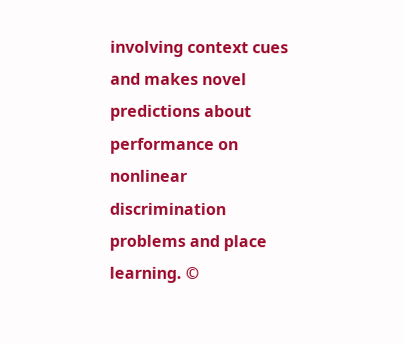involving context cues and makes novel predictions about performance on nonlinear discrimination problems and place learning. ©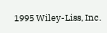1995 Wiley-Liss, Inc.